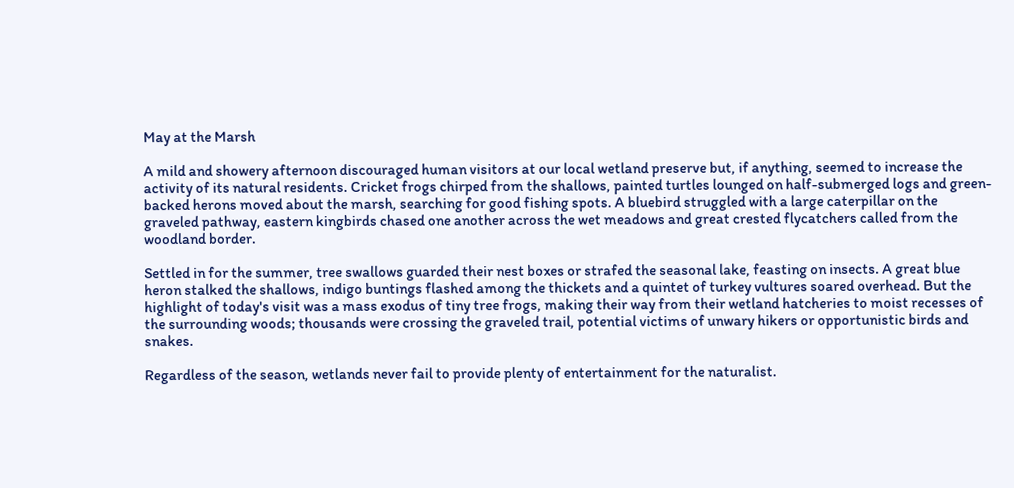May at the Marsh

A mild and showery afternoon discouraged human visitors at our local wetland preserve but, if anything, seemed to increase the activity of its natural residents. Cricket frogs chirped from the shallows, painted turtles lounged on half-submerged logs and green-backed herons moved about the marsh, searching for good fishing spots. A bluebird struggled with a large caterpillar on the graveled pathway, eastern kingbirds chased one another across the wet meadows and great crested flycatchers called from the woodland border.

Settled in for the summer, tree swallows guarded their nest boxes or strafed the seasonal lake, feasting on insects. A great blue heron stalked the shallows, indigo buntings flashed among the thickets and a quintet of turkey vultures soared overhead. But the highlight of today's visit was a mass exodus of tiny tree frogs, making their way from their wetland hatcheries to moist recesses of the surrounding woods; thousands were crossing the graveled trail, potential victims of unwary hikers or opportunistic birds and snakes.

Regardless of the season, wetlands never fail to provide plenty of entertainment for the naturalist.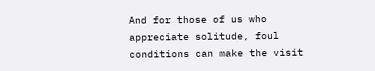And for those of us who appreciate solitude, foul conditions can make the visit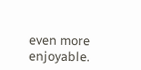even more enjoyable.